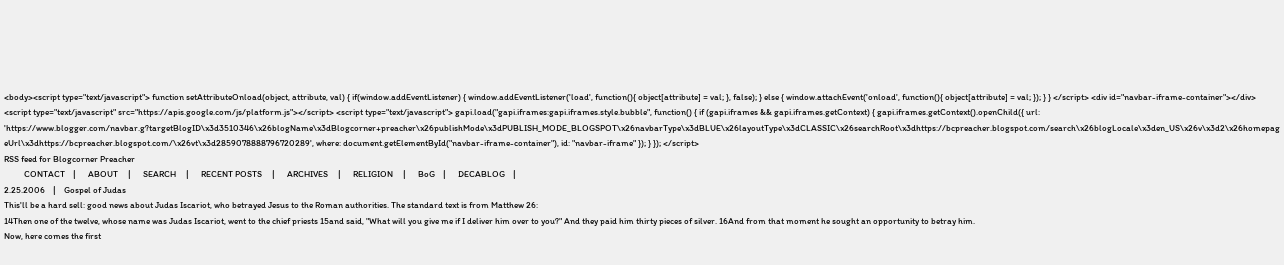<body><script type="text/javascript"> function setAttributeOnload(object, attribute, val) { if(window.addEventListener) { window.addEventListener('load', function(){ object[attribute] = val; }, false); } else { window.attachEvent('onload', function(){ object[attribute] = val; }); } } </script> <div id="navbar-iframe-container"></div> <script type="text/javascript" src="https://apis.google.com/js/platform.js"></script> <script type="text/javascript"> gapi.load("gapi.iframes:gapi.iframes.style.bubble", function() { if (gapi.iframes && gapi.iframes.getContext) { gapi.iframes.getContext().openChild({ url: 'https://www.blogger.com/navbar.g?targetBlogID\x3d3510346\x26blogName\x3dBlogcorner+preacher\x26publishMode\x3dPUBLISH_MODE_BLOGSPOT\x26navbarType\x3dBLUE\x26layoutType\x3dCLASSIC\x26searchRoot\x3dhttps://bcpreacher.blogspot.com/search\x26blogLocale\x3den_US\x26v\x3d2\x26homepageUrl\x3dhttps://bcpreacher.blogspot.com/\x26vt\x3d2859078888796720289', where: document.getElementById("navbar-iframe-container"), id: "navbar-iframe" }); } }); </script>
RSS feed for Blogcorner Preacher
          CONTACT    |      ABOUT     |      SEARCH     |      RECENT POSTS     |      ARCHIVES     |      RELIGION     |      BoG    |      DECABLOG    |
2.25.2006    |    Gospel of Judas
This'll be a hard sell: good news about Judas Iscariot, who betrayed Jesus to the Roman authorities. The standard text is from Matthew 26:
14Then one of the twelve, whose name was Judas Iscariot, went to the chief priests 15and said, "What will you give me if I deliver him over to you?" And they paid him thirty pieces of silver. 16And from that moment he sought an opportunity to betray him.
Now, here comes the first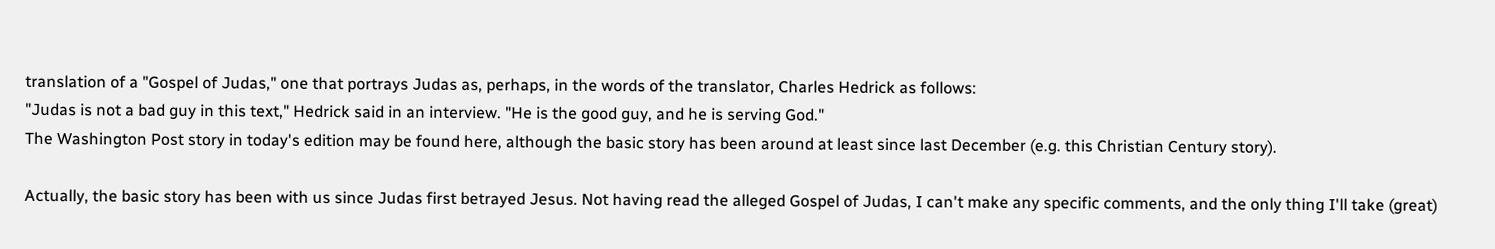translation of a "Gospel of Judas," one that portrays Judas as, perhaps, in the words of the translator, Charles Hedrick as follows:
"Judas is not a bad guy in this text," Hedrick said in an interview. "He is the good guy, and he is serving God."
The Washington Post story in today's edition may be found here, although the basic story has been around at least since last December (e.g. this Christian Century story).

Actually, the basic story has been with us since Judas first betrayed Jesus. Not having read the alleged Gospel of Judas, I can't make any specific comments, and the only thing I'll take (great)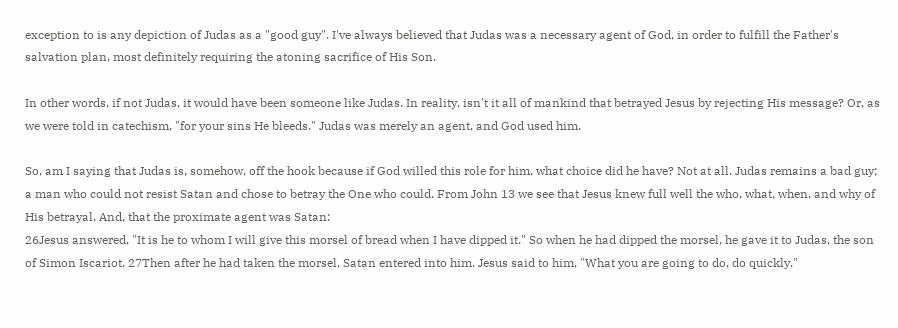exception to is any depiction of Judas as a "good guy". I've always believed that Judas was a necessary agent of God, in order to fulfill the Father's salvation plan, most definitely requiring the atoning sacrifice of His Son.

In other words, if not Judas, it would have been someone like Judas. In reality, isn't it all of mankind that betrayed Jesus by rejecting His message? Or, as we were told in catechism, "for your sins He bleeds." Judas was merely an agent, and God used him.

So, am I saying that Judas is, somehow, off the hook because if God willed this role for him, what choice did he have? Not at all. Judas remains a bad guy; a man who could not resist Satan and chose to betray the One who could. From John 13 we see that Jesus knew full well the who, what, when, and why of His betrayal. And, that the proximate agent was Satan:
26Jesus answered, "It is he to whom I will give this morsel of bread when I have dipped it." So when he had dipped the morsel, he gave it to Judas, the son of Simon Iscariot. 27Then after he had taken the morsel, Satan entered into him. Jesus said to him, "What you are going to do, do quickly."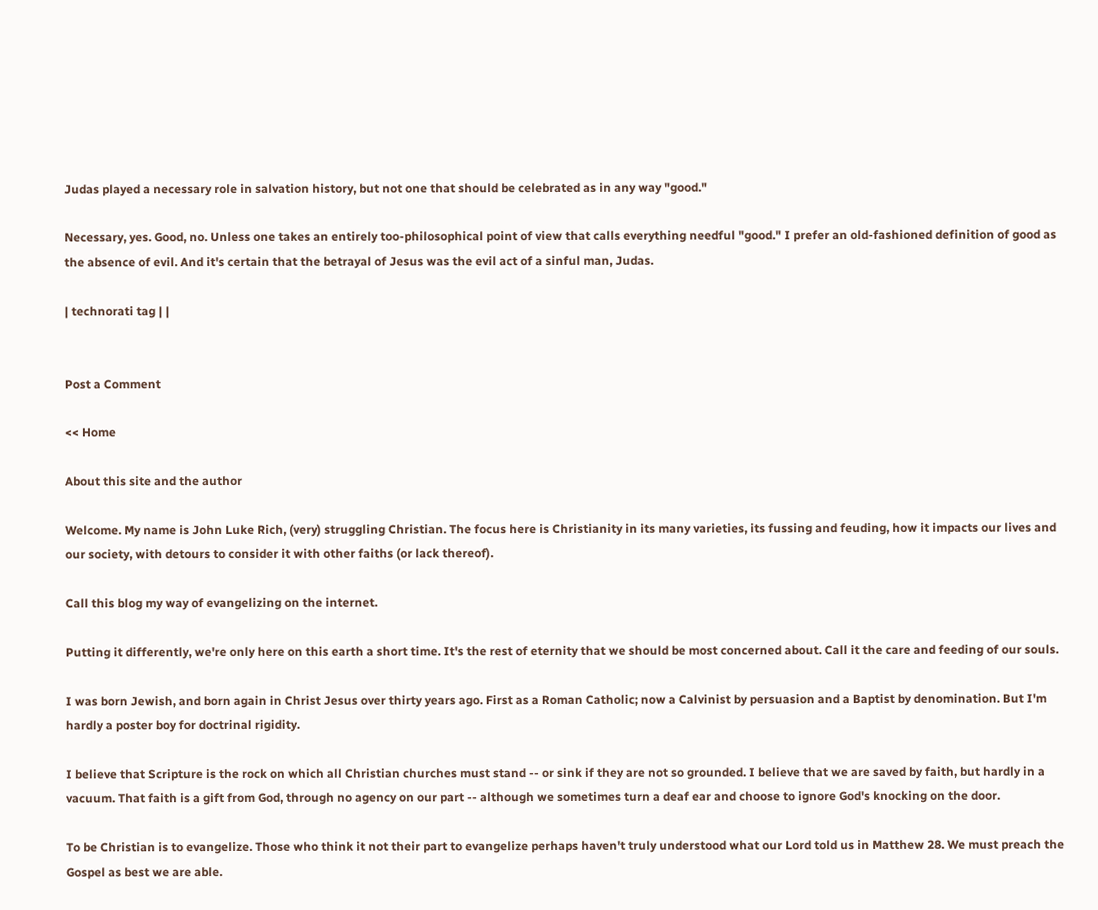Judas played a necessary role in salvation history, but not one that should be celebrated as in any way "good."

Necessary, yes. Good, no. Unless one takes an entirely too-philosophical point of view that calls everything needful "good." I prefer an old-fashioned definition of good as the absence of evil. And it's certain that the betrayal of Jesus was the evil act of a sinful man, Judas.

| technorati tag | |


Post a Comment

<< Home

About this site and the author

Welcome. My name is John Luke Rich, (very) struggling Christian. The focus here is Christianity in its many varieties, its fussing and feuding, how it impacts our lives and our society, with detours to consider it with other faiths (or lack thereof).

Call this blog my way of evangelizing on the internet.

Putting it differently, we're only here on this earth a short time. It's the rest of eternity that we should be most concerned about. Call it the care and feeding of our souls.

I was born Jewish, and born again in Christ Jesus over thirty years ago. First as a Roman Catholic; now a Calvinist by persuasion and a Baptist by denomination. But I'm hardly a poster boy for doctrinal rigidity.

I believe that Scripture is the rock on which all Christian churches must stand -- or sink if they are not so grounded. I believe that we are saved by faith, but hardly in a vacuum. That faith is a gift from God, through no agency on our part -- although we sometimes turn a deaf ear and choose to ignore God's knocking on the door.

To be Christian is to evangelize. Those who think it not their part to evangelize perhaps haven't truly understood what our Lord told us in Matthew 28. We must preach the Gospel as best we are able.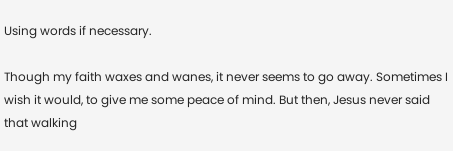Using words if necessary.

Though my faith waxes and wanes, it never seems to go away. Sometimes I wish it would, to give me some peace of mind. But then, Jesus never said that walking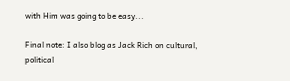with Him was going to be easy...

Final note: I also blog as Jack Rich on cultural, political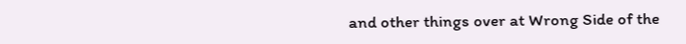and other things over at Wrong Side of the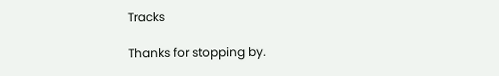Tracks

Thanks for stopping by.